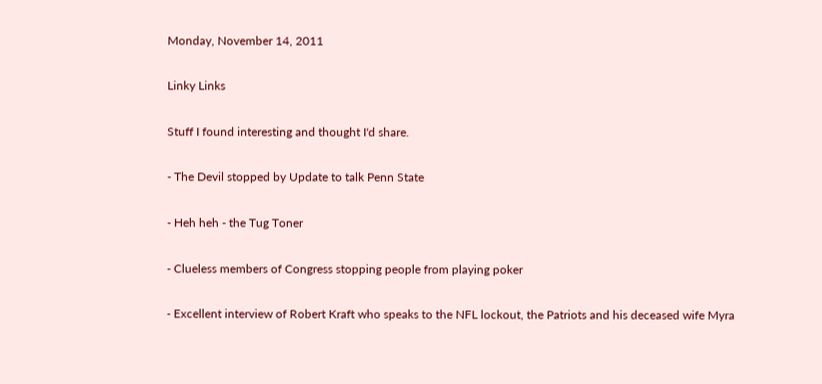Monday, November 14, 2011

Linky Links

Stuff I found interesting and thought I'd share.

- The Devil stopped by Update to talk Penn State

- Heh heh - the Tug Toner

- Clueless members of Congress stopping people from playing poker

- Excellent interview of Robert Kraft who speaks to the NFL lockout, the Patriots and his deceased wife Myra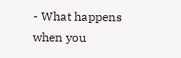- What happens when you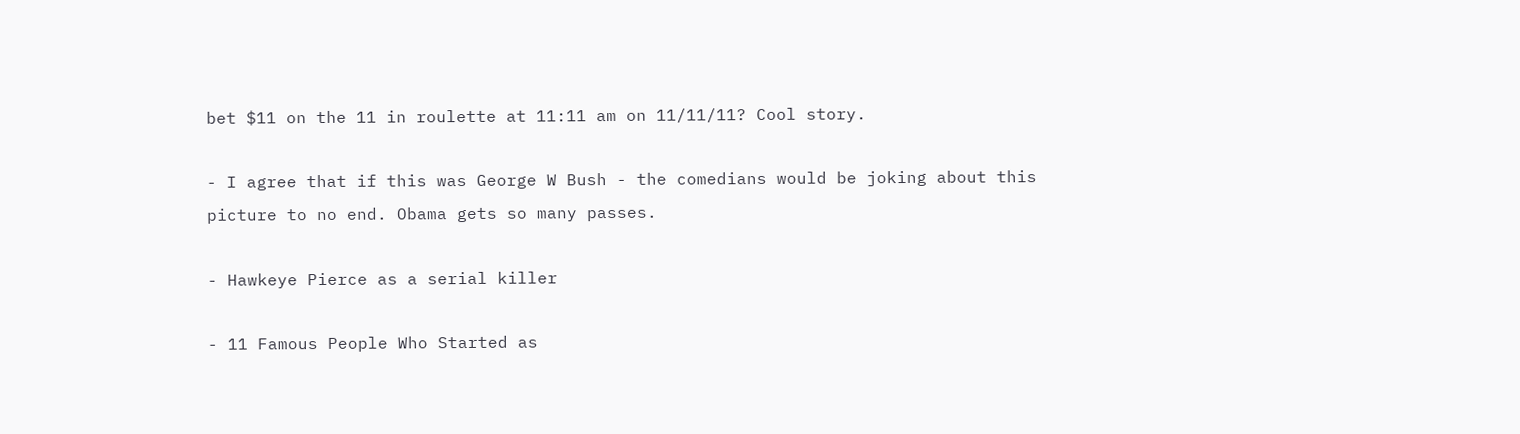bet $11 on the 11 in roulette at 11:11 am on 11/11/11? Cool story.

- I agree that if this was George W Bush - the comedians would be joking about this picture to no end. Obama gets so many passes.

- Hawkeye Pierce as a serial killer

- 11 Famous People Who Started as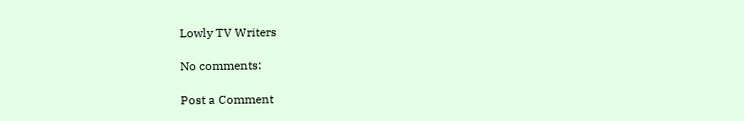Lowly TV Writers

No comments:

Post a Comment